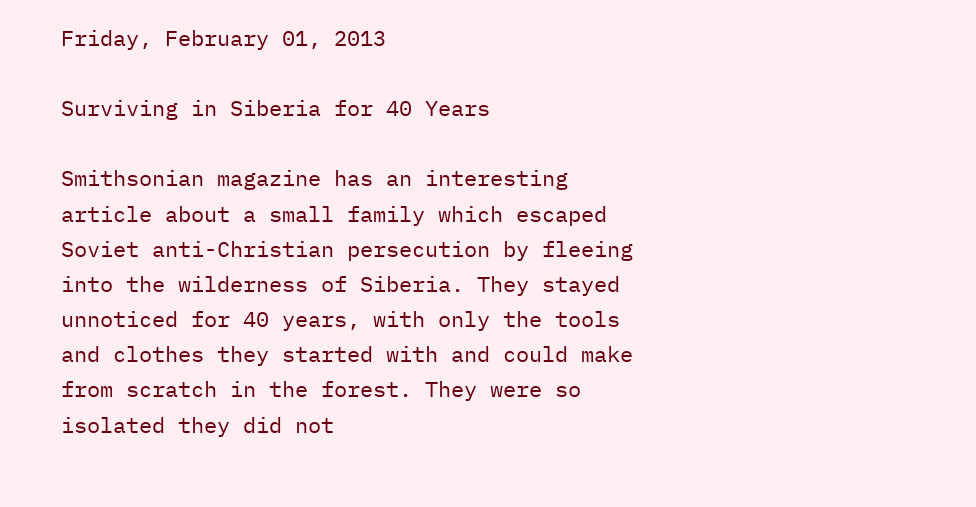Friday, February 01, 2013

Surviving in Siberia for 40 Years

Smithsonian magazine has an interesting article about a small family which escaped Soviet anti-Christian persecution by fleeing into the wilderness of Siberia. They stayed unnoticed for 40 years, with only the tools and clothes they started with and could make from scratch in the forest. They were so isolated they did not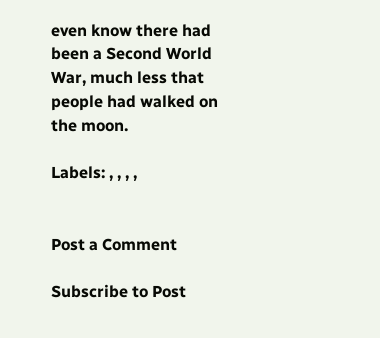even know there had been a Second World War, much less that people had walked on the moon.

Labels: , , , ,


Post a Comment

Subscribe to Post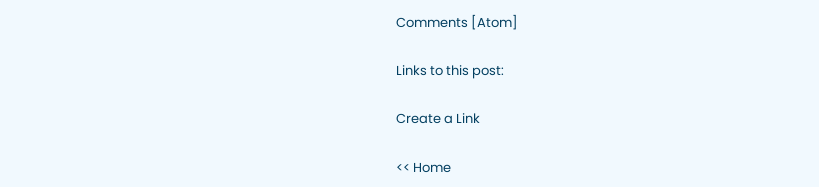Comments [Atom]

Links to this post:

Create a Link

<< Home